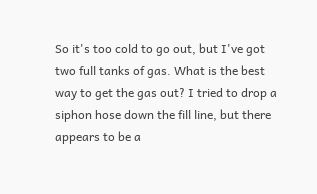So it's too cold to go out, but I've got two full tanks of gas. What is the best way to get the gas out? I tried to drop a siphon hose down the fill line, but there appears to be a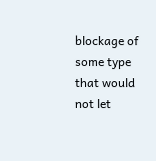blockage of some type that would not let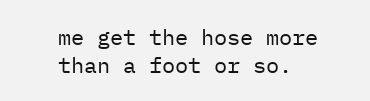me get the hose more than a foot or so.